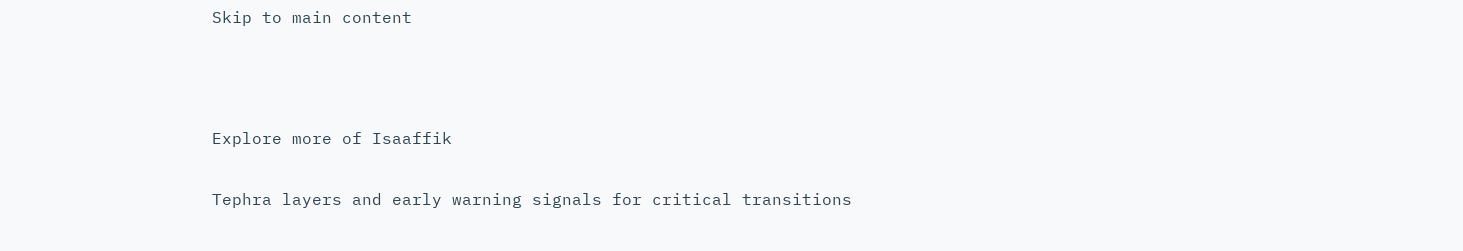Skip to main content



Explore more of Isaaffik

Tephra layers and early warning signals for critical transitions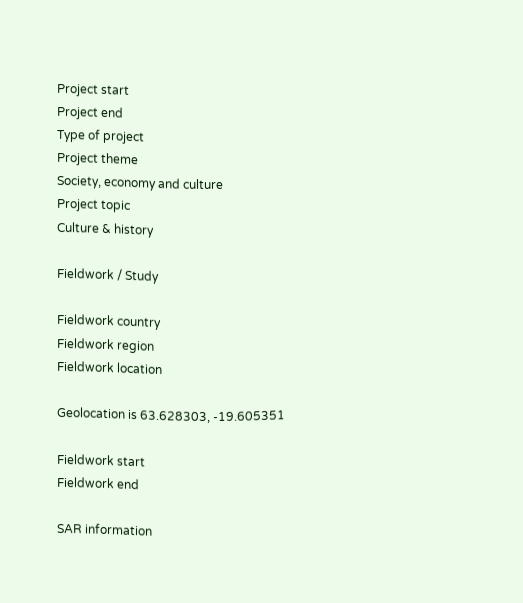Project start
Project end
Type of project
Project theme
Society, economy and culture
Project topic
Culture & history

Fieldwork / Study

Fieldwork country
Fieldwork region
Fieldwork location

Geolocation is 63.628303, -19.605351

Fieldwork start
Fieldwork end

SAR information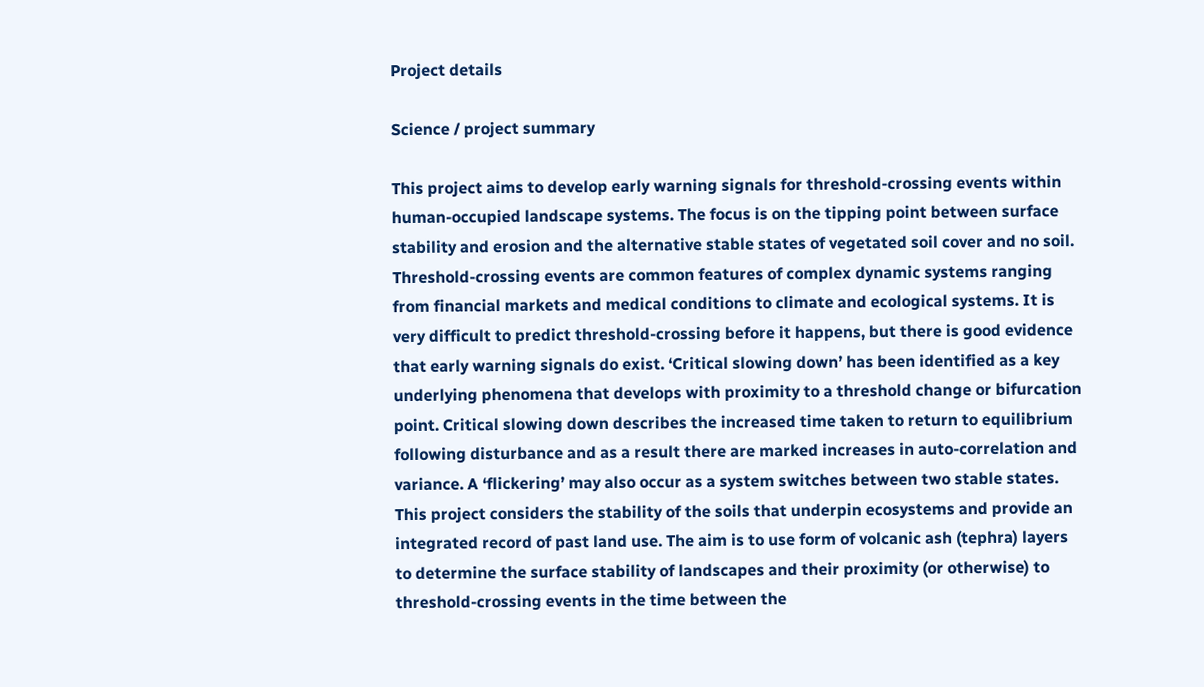Project details

Science / project summary

This project aims to develop early warning signals for threshold-crossing events within human-occupied landscape systems. The focus is on the tipping point between surface stability and erosion and the alternative stable states of vegetated soil cover and no soil. Threshold-crossing events are common features of complex dynamic systems ranging from financial markets and medical conditions to climate and ecological systems. It is very difficult to predict threshold-crossing before it happens, but there is good evidence that early warning signals do exist. ‘Critical slowing down’ has been identified as a key underlying phenomena that develops with proximity to a threshold change or bifurcation point. Critical slowing down describes the increased time taken to return to equilibrium following disturbance and as a result there are marked increases in auto-correlation and variance. A ‘flickering’ may also occur as a system switches between two stable states. This project considers the stability of the soils that underpin ecosystems and provide an integrated record of past land use. The aim is to use form of volcanic ash (tephra) layers to determine the surface stability of landscapes and their proximity (or otherwise) to threshold-crossing events in the time between the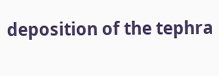deposition of the tephra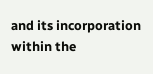and its incorporation within the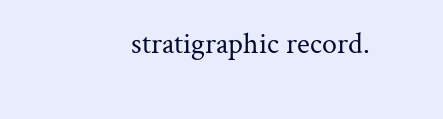stratigraphic record.